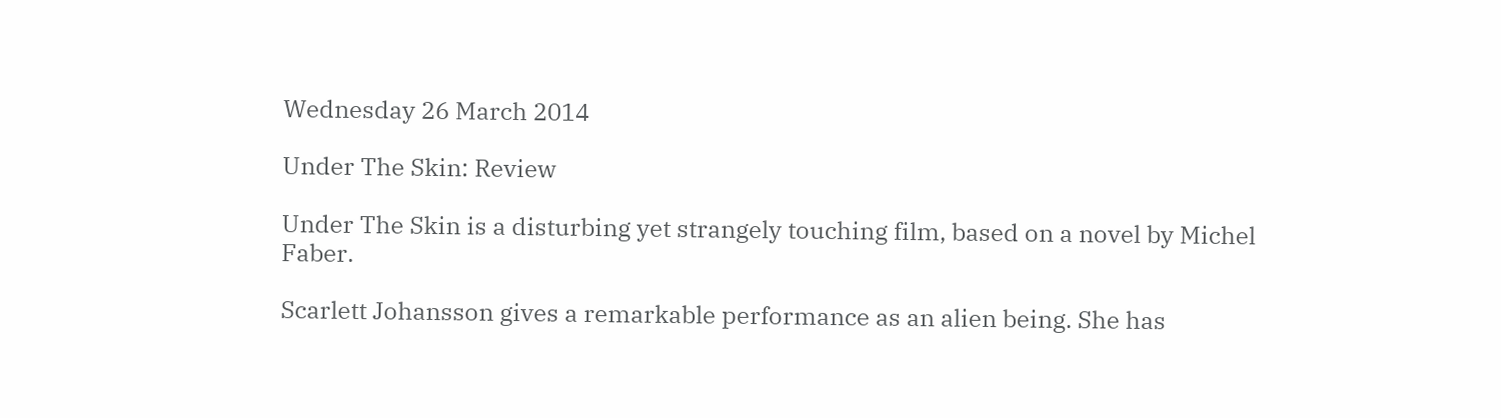Wednesday 26 March 2014

Under The Skin: Review

Under The Skin is a disturbing yet strangely touching film, based on a novel by Michel Faber.

Scarlett Johansson gives a remarkable performance as an alien being. She has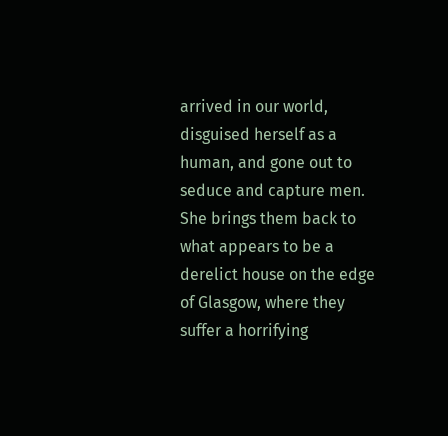arrived in our world, disguised herself as a human, and gone out to seduce and capture men. She brings them back to what appears to be a derelict house on the edge of Glasgow, where they suffer a horrifying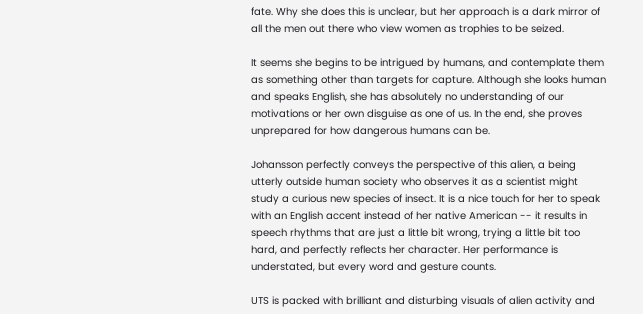fate. Why she does this is unclear, but her approach is a dark mirror of all the men out there who view women as trophies to be seized.

It seems she begins to be intrigued by humans, and contemplate them as something other than targets for capture. Although she looks human and speaks English, she has absolutely no understanding of our motivations or her own disguise as one of us. In the end, she proves unprepared for how dangerous humans can be.

Johansson perfectly conveys the perspective of this alien, a being utterly outside human society who observes it as a scientist might study a curious new species of insect. It is a nice touch for her to speak with an English accent instead of her native American -- it results in speech rhythms that are just a little bit wrong, trying a little bit too hard, and perfectly reflects her character. Her performance is understated, but every word and gesture counts.

UTS is packed with brilliant and disturbing visuals of alien activity and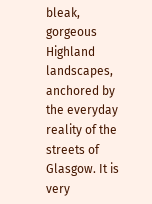bleak, gorgeous Highland landscapes, anchored by the everyday reality of the streets of Glasgow. It is very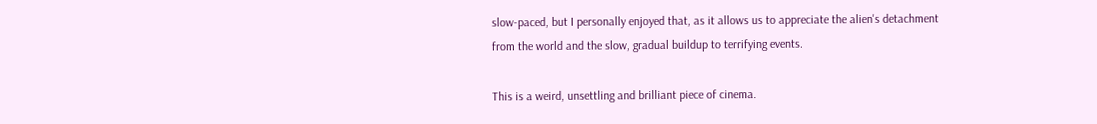slow-paced, but I personally enjoyed that, as it allows us to appreciate the alien's detachment from the world and the slow, gradual buildup to terrifying events.

This is a weird, unsettling and brilliant piece of cinema.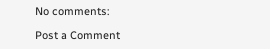No comments:

Post a Comment